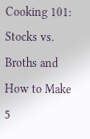Cooking 101: Stocks vs. Broths and How to Make 5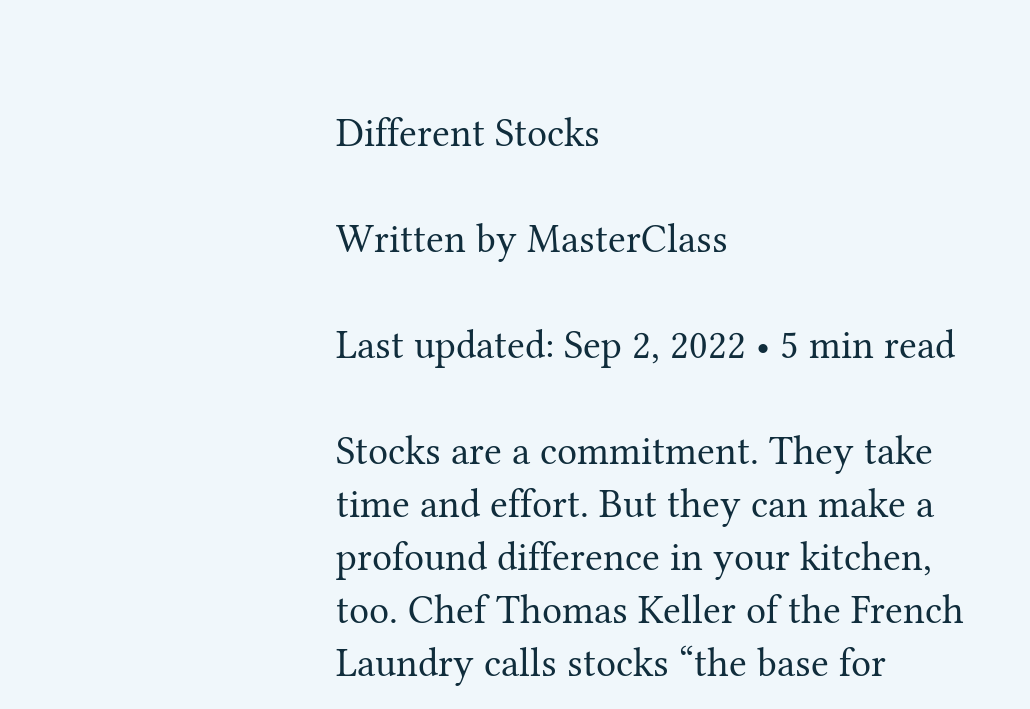Different Stocks

Written by MasterClass

Last updated: Sep 2, 2022 • 5 min read

Stocks are a commitment. They take time and effort. But they can make a profound difference in your kitchen, too. Chef Thomas Keller of the French Laundry calls stocks “the base for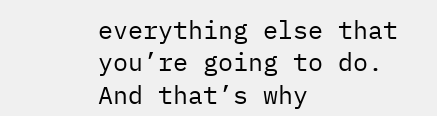everything else that you’re going to do. And that’s why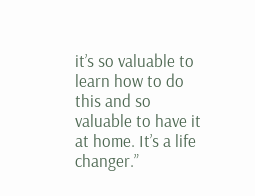it’s so valuable to learn how to do this and so valuable to have it at home. It’s a life changer.”